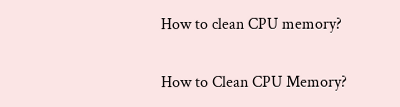How to clean CPU memory?

How to Clean CPU Memory?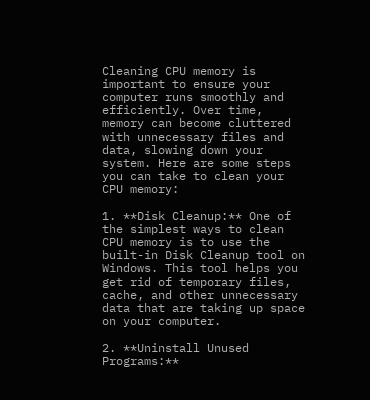Cleaning CPU memory is important to ensure your computer runs smoothly and efficiently. Over time, memory can become cluttered with unnecessary files and data, slowing down your system. Here are some steps you can take to clean your CPU memory:

1. **Disk Cleanup:** One of the simplest ways to clean CPU memory is to use the built-in Disk Cleanup tool on Windows. This tool helps you get rid of temporary files, cache, and other unnecessary data that are taking up space on your computer.

2. **Uninstall Unused Programs:**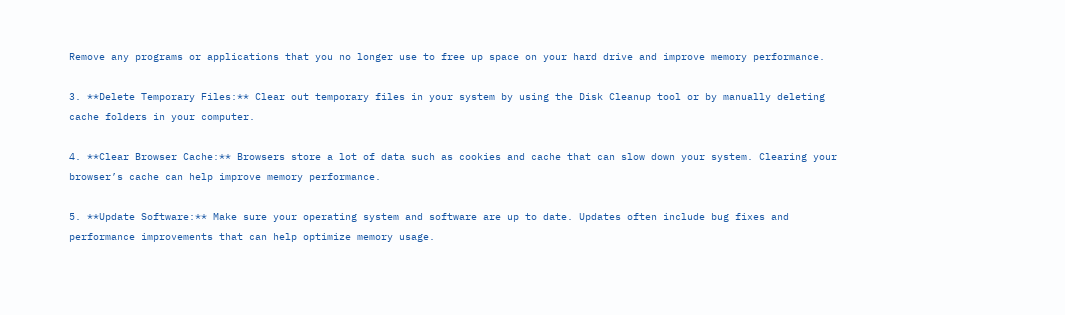Remove any programs or applications that you no longer use to free up space on your hard drive and improve memory performance.

3. **Delete Temporary Files:** Clear out temporary files in your system by using the Disk Cleanup tool or by manually deleting cache folders in your computer.

4. **Clear Browser Cache:** Browsers store a lot of data such as cookies and cache that can slow down your system. Clearing your browser’s cache can help improve memory performance.

5. **Update Software:** Make sure your operating system and software are up to date. Updates often include bug fixes and performance improvements that can help optimize memory usage.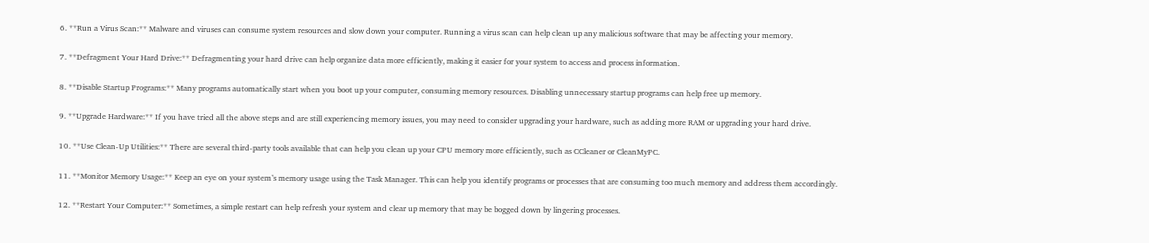6. **Run a Virus Scan:** Malware and viruses can consume system resources and slow down your computer. Running a virus scan can help clean up any malicious software that may be affecting your memory.

7. **Defragment Your Hard Drive:** Defragmenting your hard drive can help organize data more efficiently, making it easier for your system to access and process information.

8. **Disable Startup Programs:** Many programs automatically start when you boot up your computer, consuming memory resources. Disabling unnecessary startup programs can help free up memory.

9. **Upgrade Hardware:** If you have tried all the above steps and are still experiencing memory issues, you may need to consider upgrading your hardware, such as adding more RAM or upgrading your hard drive.

10. **Use Clean-Up Utilities:** There are several third-party tools available that can help you clean up your CPU memory more efficiently, such as CCleaner or CleanMyPC.

11. **Monitor Memory Usage:** Keep an eye on your system’s memory usage using the Task Manager. This can help you identify programs or processes that are consuming too much memory and address them accordingly.

12. **Restart Your Computer:** Sometimes, a simple restart can help refresh your system and clear up memory that may be bogged down by lingering processes.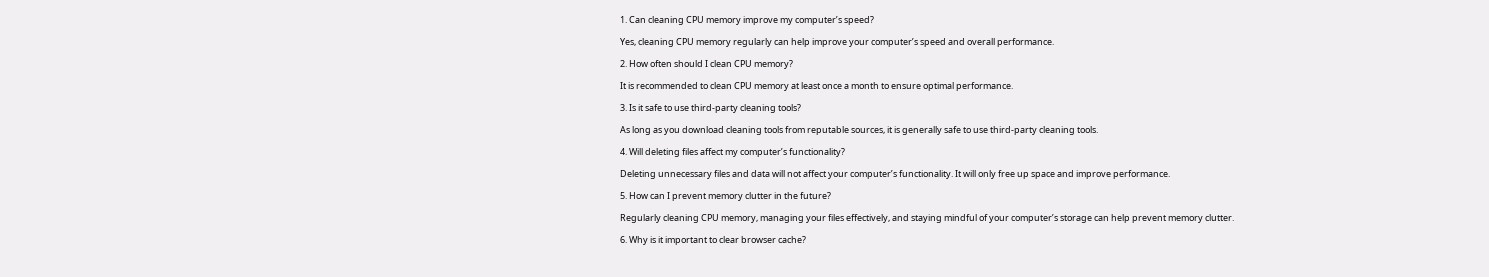1. Can cleaning CPU memory improve my computer’s speed?

Yes, cleaning CPU memory regularly can help improve your computer’s speed and overall performance.

2. How often should I clean CPU memory?

It is recommended to clean CPU memory at least once a month to ensure optimal performance.

3. Is it safe to use third-party cleaning tools?

As long as you download cleaning tools from reputable sources, it is generally safe to use third-party cleaning tools.

4. Will deleting files affect my computer’s functionality?

Deleting unnecessary files and data will not affect your computer’s functionality. It will only free up space and improve performance.

5. How can I prevent memory clutter in the future?

Regularly cleaning CPU memory, managing your files effectively, and staying mindful of your computer’s storage can help prevent memory clutter.

6. Why is it important to clear browser cache?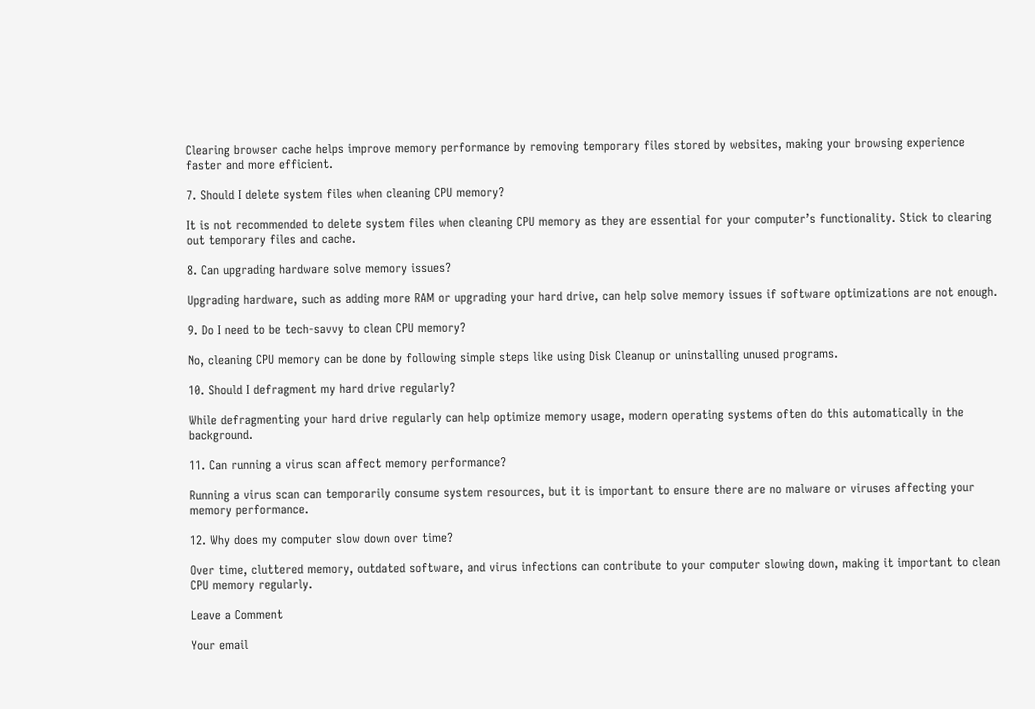Clearing browser cache helps improve memory performance by removing temporary files stored by websites, making your browsing experience faster and more efficient.

7. Should I delete system files when cleaning CPU memory?

It is not recommended to delete system files when cleaning CPU memory as they are essential for your computer’s functionality. Stick to clearing out temporary files and cache.

8. Can upgrading hardware solve memory issues?

Upgrading hardware, such as adding more RAM or upgrading your hard drive, can help solve memory issues if software optimizations are not enough.

9. Do I need to be tech-savvy to clean CPU memory?

No, cleaning CPU memory can be done by following simple steps like using Disk Cleanup or uninstalling unused programs.

10. Should I defragment my hard drive regularly?

While defragmenting your hard drive regularly can help optimize memory usage, modern operating systems often do this automatically in the background.

11. Can running a virus scan affect memory performance?

Running a virus scan can temporarily consume system resources, but it is important to ensure there are no malware or viruses affecting your memory performance.

12. Why does my computer slow down over time?

Over time, cluttered memory, outdated software, and virus infections can contribute to your computer slowing down, making it important to clean CPU memory regularly.

Leave a Comment

Your email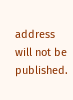address will not be published.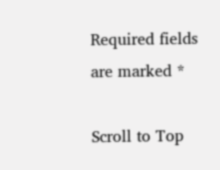Required fields are marked *

Scroll to Top